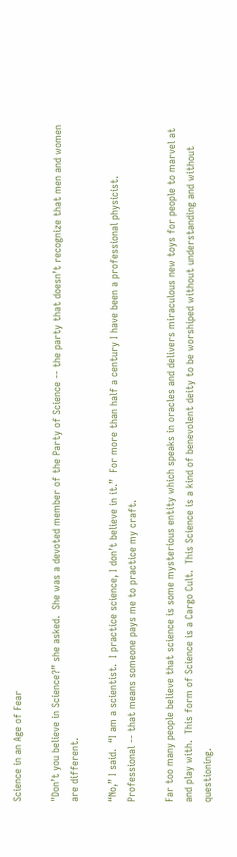Science in an Age of Fear

"Don’t you believe in Science?” she asked.  She was a devoted member of the Party of Science -- the party that doesn’t recognize that men and women are different.

“No,” I said.  “I am a scientist.  I practice science, I don’t believe in it.”  For more than half a century I have been a professional physicist.  Professional -- that means someone pays me to practice my craft.

Far too many people believe that science is some mysterious entity which speaks in oracles and delivers miraculous new toys for people to marvel at and play with.  This form of Science is a Cargo Cult.  This Science is a kind of benevolent deity to be worshiped without understanding and without questioning.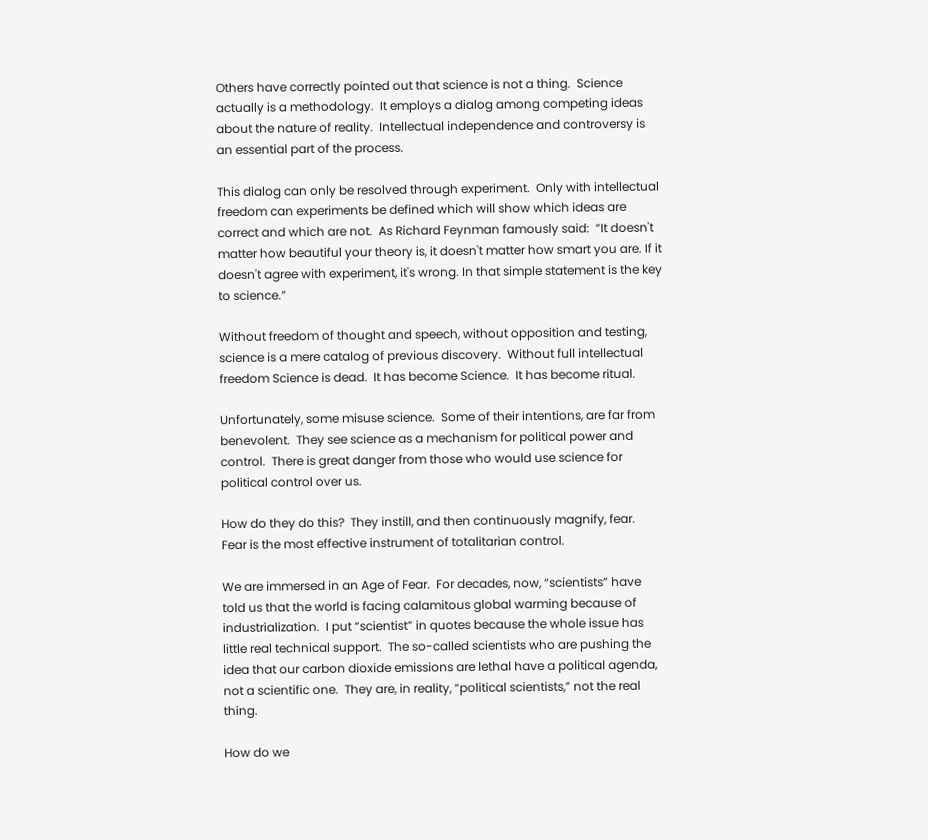Others have correctly pointed out that science is not a thing.  Science actually is a methodology.  It employs a dialog among competing ideas about the nature of reality.  Intellectual independence and controversy is an essential part of the process.

This dialog can only be resolved through experiment.  Only with intellectual freedom can experiments be defined which will show which ideas are correct and which are not.  As Richard Feynman famously said:  “It doesn't matter how beautiful your theory is, it doesn't matter how smart you are. If it doesn't agree with experiment, it's wrong. In that simple statement is the key to science.”

Without freedom of thought and speech, without opposition and testing, science is a mere catalog of previous discovery.  Without full intellectual freedom Science is dead.  It has become Science.  It has become ritual.

Unfortunately, some misuse science.  Some of their intentions, are far from benevolent.  They see science as a mechanism for political power and control.  There is great danger from those who would use science for political control over us.

How do they do this?  They instill, and then continuously magnify, fear.  Fear is the most effective instrument of totalitarian control.

We are immersed in an Age of Fear.  For decades, now, “scientists” have told us that the world is facing calamitous global warming because of industrialization.  I put “scientist” in quotes because the whole issue has little real technical support.  The so-called scientists who are pushing the idea that our carbon dioxide emissions are lethal have a political agenda, not a scientific one.  They are, in reality, “political scientists,” not the real thing.

How do we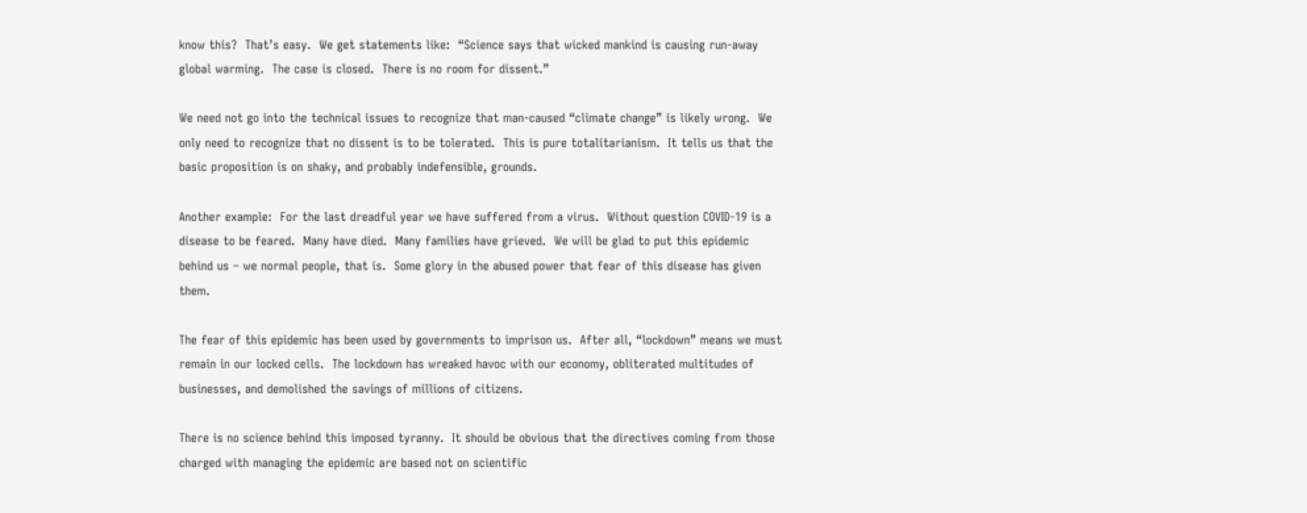know this?  That’s easy.  We get statements like:  “Science says that wicked mankind is causing run-away global warming.  The case is closed.  There is no room for dissent.”

We need not go into the technical issues to recognize that man-caused “climate change” is likely wrong.  We only need to recognize that no dissent is to be tolerated.  This is pure totalitarianism.  It tells us that the basic proposition is on shaky, and probably indefensible, grounds.

Another example:  For the last dreadful year we have suffered from a virus.  Without question COVID-19 is a disease to be feared.  Many have died.  Many families have grieved.  We will be glad to put this epidemic behind us – we normal people, that is.  Some glory in the abused power that fear of this disease has given them.

The fear of this epidemic has been used by governments to imprison us.  After all, “lockdown” means we must remain in our locked cells.  The lockdown has wreaked havoc with our economy, obliterated multitudes of businesses, and demolished the savings of millions of citizens.

There is no science behind this imposed tyranny.  It should be obvious that the directives coming from those charged with managing the epidemic are based not on scientific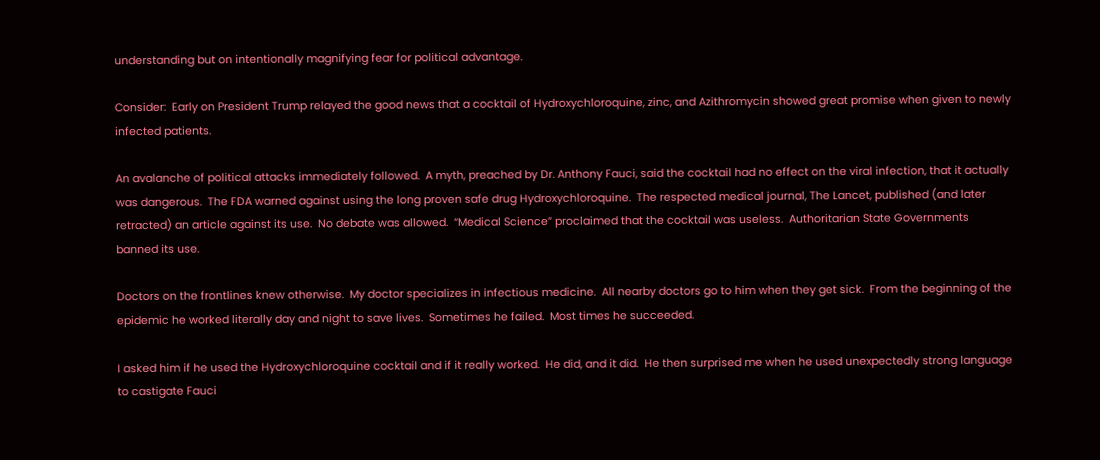understanding but on intentionally magnifying fear for political advantage.

Consider:  Early on President Trump relayed the good news that a cocktail of Hydroxychloroquine, zinc, and Azithromycin showed great promise when given to newly infected patients.

An avalanche of political attacks immediately followed.  A myth, preached by Dr. Anthony Fauci, said the cocktail had no effect on the viral infection, that it actually was dangerous.  The FDA warned against using the long proven safe drug Hydroxychloroquine.  The respected medical journal, The Lancet, published (and later retracted) an article against its use.  No debate was allowed.  “Medical Science” proclaimed that the cocktail was useless.  Authoritarian State Governments banned its use.

Doctors on the frontlines knew otherwise.  My doctor specializes in infectious medicine.  All nearby doctors go to him when they get sick.  From the beginning of the epidemic he worked literally day and night to save lives.  Sometimes he failed.  Most times he succeeded.

I asked him if he used the Hydroxychloroquine cocktail and if it really worked.  He did, and it did.  He then surprised me when he used unexpectedly strong language to castigate Fauci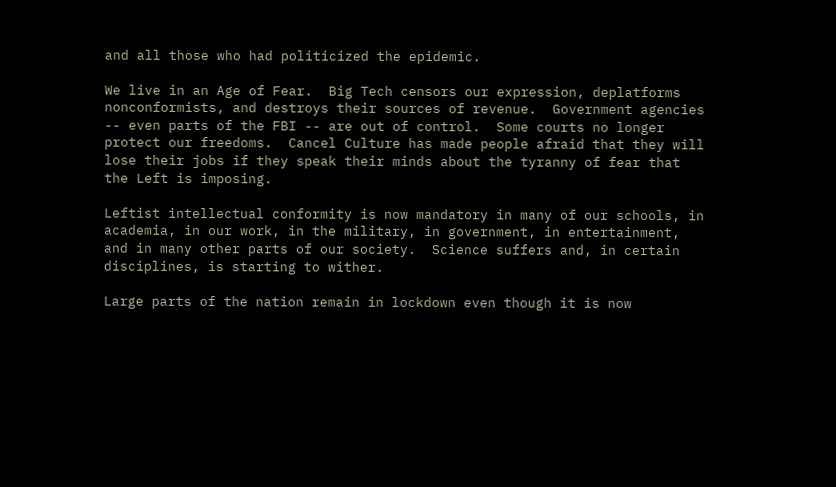and all those who had politicized the epidemic.

We live in an Age of Fear.  Big Tech censors our expression, deplatforms nonconformists, and destroys their sources of revenue.  Government agencies -- even parts of the FBI -- are out of control.  Some courts no longer protect our freedoms.  Cancel Culture has made people afraid that they will lose their jobs if they speak their minds about the tyranny of fear that the Left is imposing.

Leftist intellectual conformity is now mandatory in many of our schools, in academia, in our work, in the military, in government, in entertainment, and in many other parts of our society.  Science suffers and, in certain disciplines, is starting to wither.

Large parts of the nation remain in lockdown even though it is now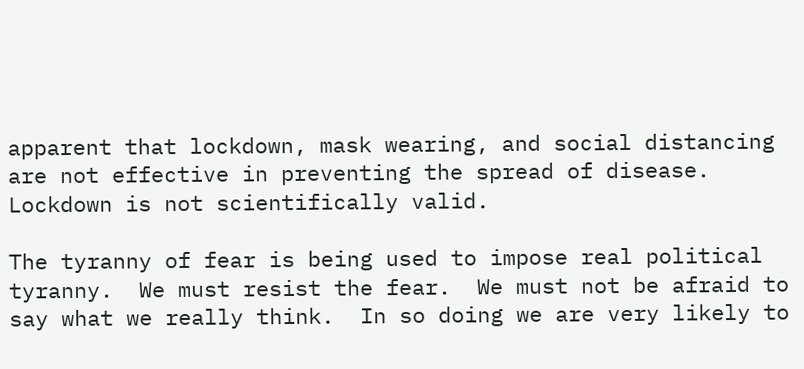apparent that lockdown, mask wearing, and social distancing are not effective in preventing the spread of disease.  Lockdown is not scientifically valid.

The tyranny of fear is being used to impose real political tyranny.  We must resist the fear.  We must not be afraid to say what we really think.  In so doing we are very likely to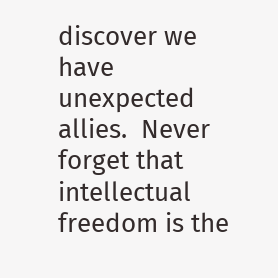discover we have unexpected allies.  Never forget that intellectual freedom is the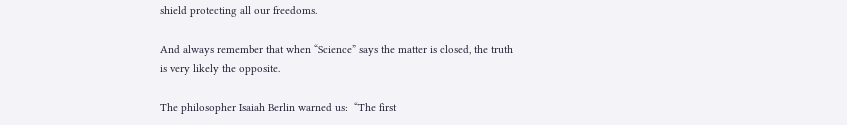shield protecting all our freedoms.

And always remember that when “Science” says the matter is closed, the truth is very likely the opposite.

The philosopher Isaiah Berlin warned us:  “The first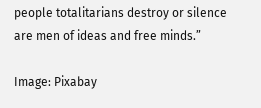people totalitarians destroy or silence are men of ideas and free minds.”

Image: Pixabay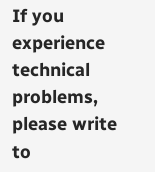If you experience technical problems, please write to